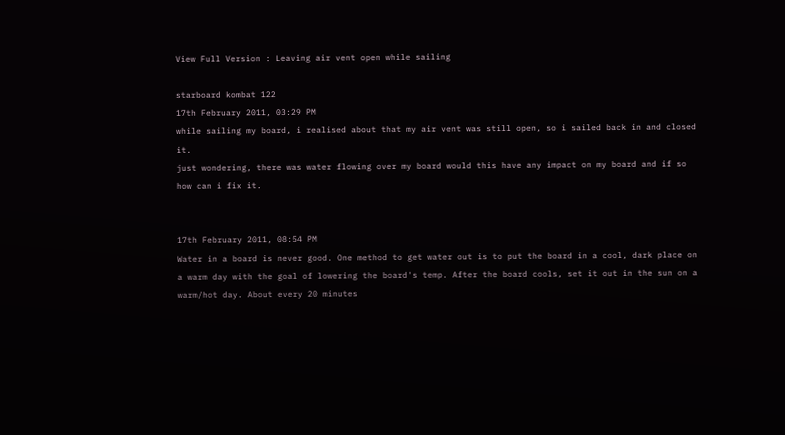View Full Version : Leaving air vent open while sailing

starboard kombat 122
17th February 2011, 03:29 PM
while sailing my board, i realised about that my air vent was still open, so i sailed back in and closed it.
just wondering, there was water flowing over my board would this have any impact on my board and if so how can i fix it.


17th February 2011, 08:54 PM
Water in a board is never good. One method to get water out is to put the board in a cool, dark place on a warm day with the goal of lowering the board's temp. After the board cools, set it out in the sun on a warm/hot day. About every 20 minutes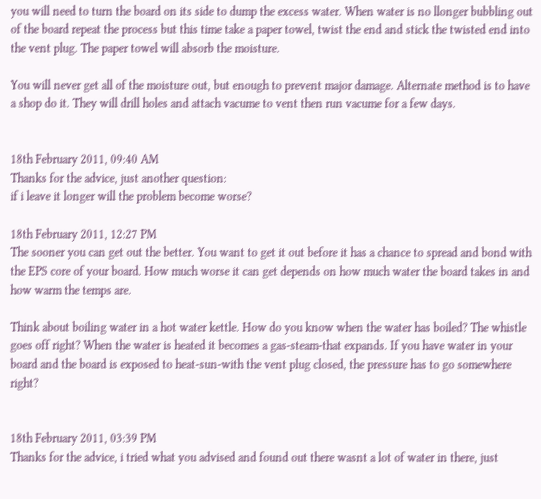you will need to turn the board on its side to dump the excess water. When water is no llonger bubbling out of the board repeat the process but this time take a paper towel, twist the end and stick the twisted end into the vent plug. The paper towel will absorb the moisture.

You will never get all of the moisture out, but enough to prevent major damage. Alternate method is to have a shop do it. They will drill holes and attach vacume to vent then run vacume for a few days.


18th February 2011, 09:40 AM
Thanks for the advice, just another question:
if i leave it longer will the problem become worse?

18th February 2011, 12:27 PM
The sooner you can get out the better. You want to get it out before it has a chance to spread and bond with the EPS core of your board. How much worse it can get depends on how much water the board takes in and how warm the temps are.

Think about boiling water in a hot water kettle. How do you know when the water has boiled? The whistle goes off right? When the water is heated it becomes a gas-steam-that expands. If you have water in your board and the board is exposed to heat-sun-with the vent plug closed, the pressure has to go somewhere right?


18th February 2011, 03:39 PM
Thanks for the advice, i tried what you advised and found out there wasnt a lot of water in there, just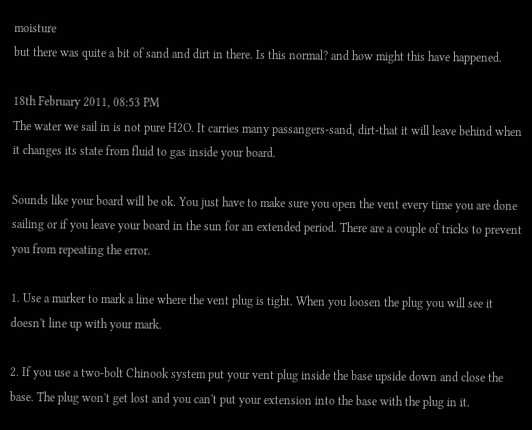moisture
but there was quite a bit of sand and dirt in there. Is this normal? and how might this have happened.

18th February 2011, 08:53 PM
The water we sail in is not pure H2O. It carries many passangers-sand, dirt-that it will leave behind when it changes its state from fluid to gas inside your board.

Sounds like your board will be ok. You just have to make sure you open the vent every time you are done sailing or if you leave your board in the sun for an extended period. There are a couple of tricks to prevent you from repeating the error.

1. Use a marker to mark a line where the vent plug is tight. When you loosen the plug you will see it doesn't line up with your mark.

2. If you use a two-bolt Chinook system put your vent plug inside the base upside down and close the base. The plug won't get lost and you can't put your extension into the base with the plug in it.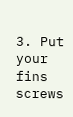3. Put your fins screws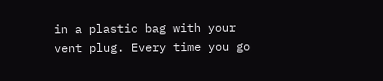in a plastic bag with your vent plug. Every time you go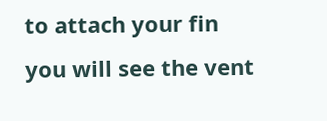to attach your fin you will see the vent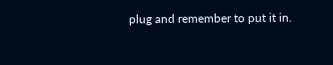plug and remember to put it in.